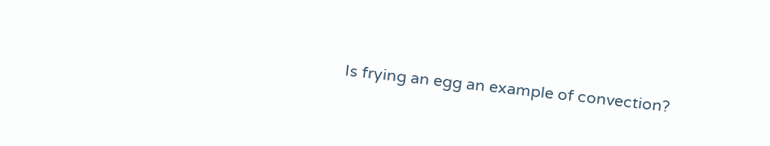Is frying an egg an example of convection?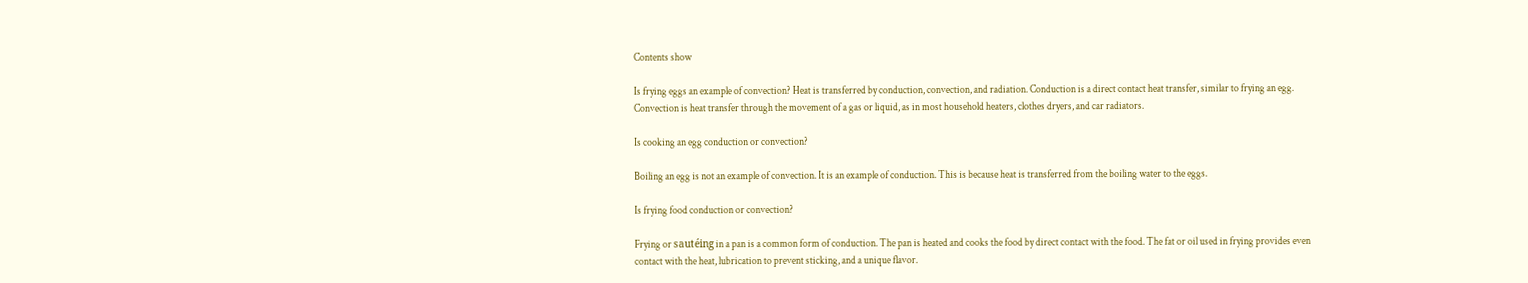Contents show

Is frying eggs an example of convection? Heat is transferred by conduction, convection, and radiation. Conduction is a direct contact heat transfer, similar to frying an egg. Convection is heat transfer through the movement of a gas or liquid, as in most household heaters, clothes dryers, and car radiators.

Is cooking an egg conduction or convection?

Boiling an egg is not an example of convection. It is an example of conduction. This is because heat is transferred from the boiling water to the eggs.

Is frying food conduction or convection?

Frying or sautéing in a pan is a common form of conduction. The pan is heated and cooks the food by direct contact with the food. The fat or oil used in frying provides even contact with the heat, lubrication to prevent sticking, and a unique flavor.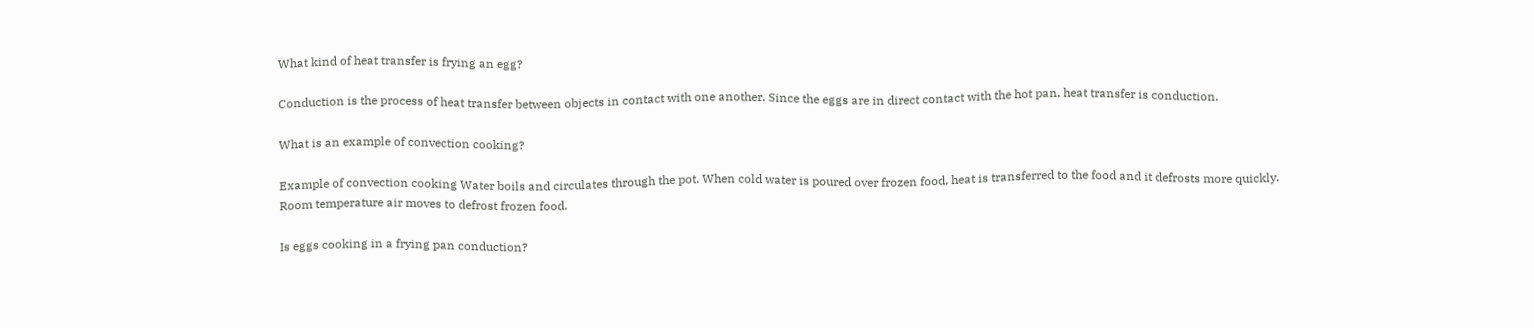What kind of heat transfer is frying an egg?

Conduction is the process of heat transfer between objects in contact with one another. Since the eggs are in direct contact with the hot pan, heat transfer is conduction.

What is an example of convection cooking?

Example of convection cooking Water boils and circulates through the pot. When cold water is poured over frozen food, heat is transferred to the food and it defrosts more quickly. Room temperature air moves to defrost frozen food.

Is eggs cooking in a frying pan conduction?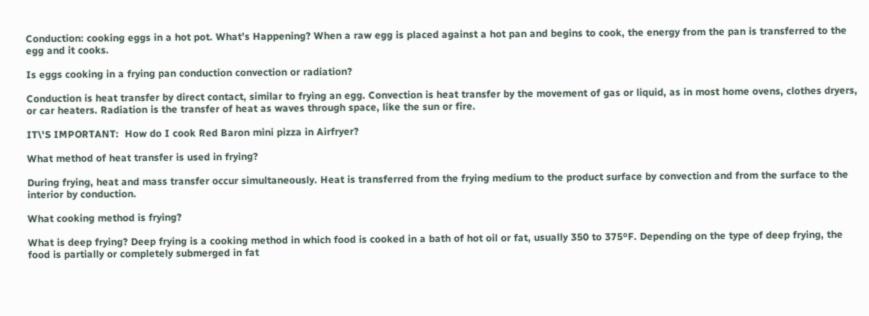Conduction: cooking eggs in a hot pot. What’s Happening? When a raw egg is placed against a hot pan and begins to cook, the energy from the pan is transferred to the egg and it cooks.

Is eggs cooking in a frying pan conduction convection or radiation?

Conduction is heat transfer by direct contact, similar to frying an egg. Convection is heat transfer by the movement of gas or liquid, as in most home ovens, clothes dryers, or car heaters. Radiation is the transfer of heat as waves through space, like the sun or fire.

IT\'S IMPORTANT:  How do I cook Red Baron mini pizza in Airfryer?

What method of heat transfer is used in frying?

During frying, heat and mass transfer occur simultaneously. Heat is transferred from the frying medium to the product surface by convection and from the surface to the interior by conduction.

What cooking method is frying?

What is deep frying? Deep frying is a cooking method in which food is cooked in a bath of hot oil or fat, usually 350 to 375ºF. Depending on the type of deep frying, the food is partially or completely submerged in fat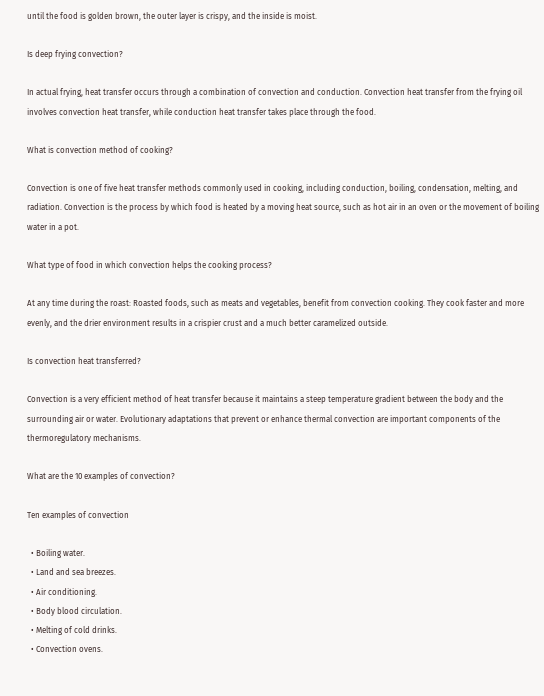until the food is golden brown, the outer layer is crispy, and the inside is moist.

Is deep frying convection?

In actual frying, heat transfer occurs through a combination of convection and conduction. Convection heat transfer from the frying oil involves convection heat transfer, while conduction heat transfer takes place through the food.

What is convection method of cooking?

Convection is one of five heat transfer methods commonly used in cooking, including conduction, boiling, condensation, melting, and radiation. Convection is the process by which food is heated by a moving heat source, such as hot air in an oven or the movement of boiling water in a pot.

What type of food in which convection helps the cooking process?

At any time during the roast: Roasted foods, such as meats and vegetables, benefit from convection cooking. They cook faster and more evenly, and the drier environment results in a crispier crust and a much better caramelized outside.

Is convection heat transferred?

Convection is a very efficient method of heat transfer because it maintains a steep temperature gradient between the body and the surrounding air or water. Evolutionary adaptations that prevent or enhance thermal convection are important components of the thermoregulatory mechanisms.

What are the 10 examples of convection?

Ten examples of convection

  • Boiling water.
  • Land and sea breezes.
  • Air conditioning.
  • Body blood circulation.
  • Melting of cold drinks.
  • Convection ovens.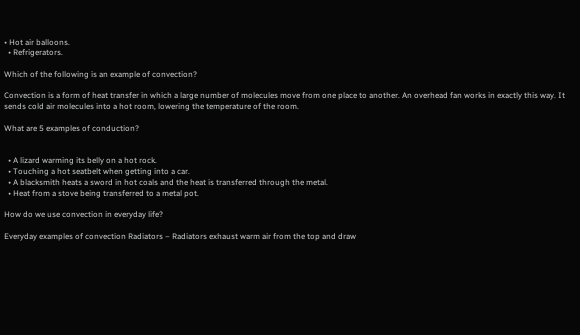• Hot air balloons.
  • Refrigerators.

Which of the following is an example of convection?

Convection is a form of heat transfer in which a large number of molecules move from one place to another. An overhead fan works in exactly this way. It sends cold air molecules into a hot room, lowering the temperature of the room.

What are 5 examples of conduction?


  • A lizard warming its belly on a hot rock.
  • Touching a hot seatbelt when getting into a car.
  • A blacksmith heats a sword in hot coals and the heat is transferred through the metal.
  • Heat from a stove being transferred to a metal pot.

How do we use convection in everyday life?

Everyday examples of convection Radiators – Radiators exhaust warm air from the top and draw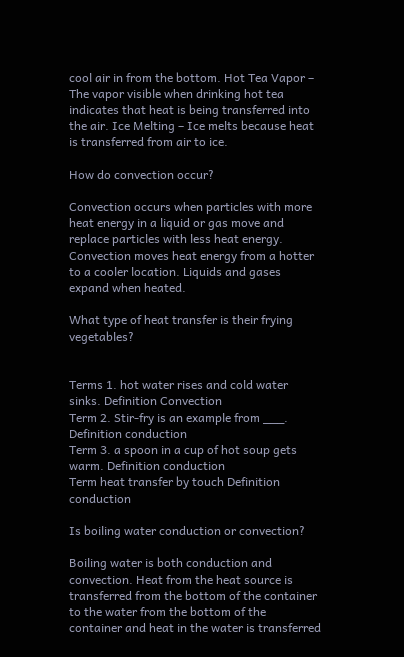cool air in from the bottom. Hot Tea Vapor – The vapor visible when drinking hot tea indicates that heat is being transferred into the air. Ice Melting – Ice melts because heat is transferred from air to ice.

How do convection occur?

Convection occurs when particles with more heat energy in a liquid or gas move and replace particles with less heat energy. Convection moves heat energy from a hotter to a cooler location. Liquids and gases expand when heated.

What type of heat transfer is their frying vegetables?


Terms 1. hot water rises and cold water sinks. Definition Convection
Term 2. Stir-fry is an example from ___. Definition conduction
Term 3. a spoon in a cup of hot soup gets warm. Definition conduction
Term heat transfer by touch Definition conduction

Is boiling water conduction or convection?

Boiling water is both conduction and convection. Heat from the heat source is transferred from the bottom of the container to the water from the bottom of the container and heat in the water is transferred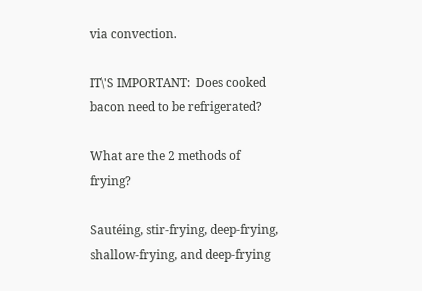via convection.

IT\'S IMPORTANT:  Does cooked bacon need to be refrigerated?

What are the 2 methods of frying?

Sautéing, stir-frying, deep-frying, shallow-frying, and deep-frying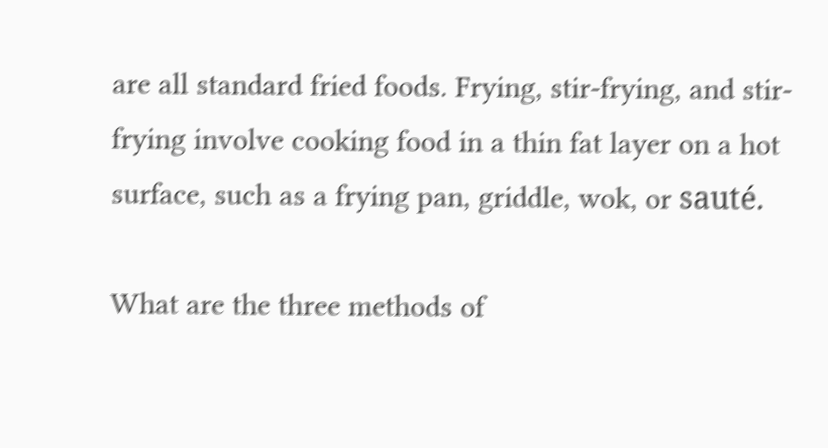are all standard fried foods. Frying, stir-frying, and stir-frying involve cooking food in a thin fat layer on a hot surface, such as a frying pan, griddle, wok, or sauté.

What are the three methods of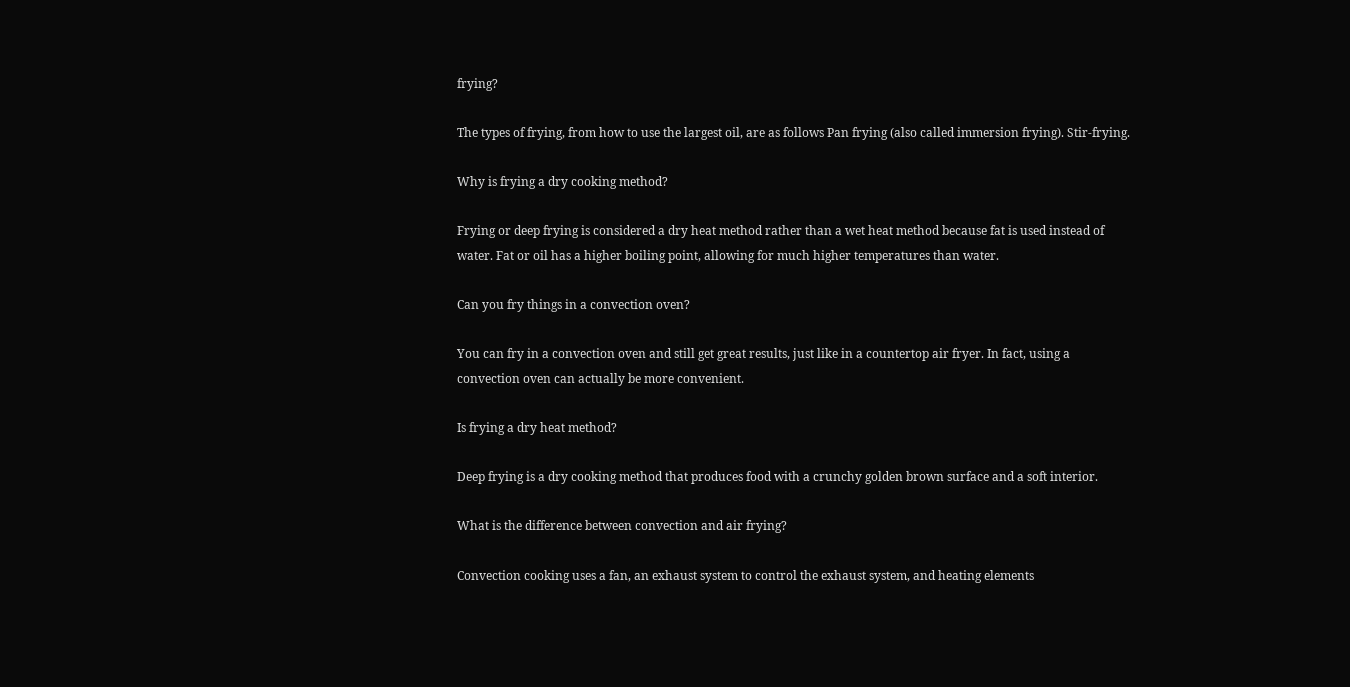frying?

The types of frying, from how to use the largest oil, are as follows Pan frying (also called immersion frying). Stir-frying.

Why is frying a dry cooking method?

Frying or deep frying is considered a dry heat method rather than a wet heat method because fat is used instead of water. Fat or oil has a higher boiling point, allowing for much higher temperatures than water.

Can you fry things in a convection oven?

You can fry in a convection oven and still get great results, just like in a countertop air fryer. In fact, using a convection oven can actually be more convenient.

Is frying a dry heat method?

Deep frying is a dry cooking method that produces food with a crunchy golden brown surface and a soft interior.

What is the difference between convection and air frying?

Convection cooking uses a fan, an exhaust system to control the exhaust system, and heating elements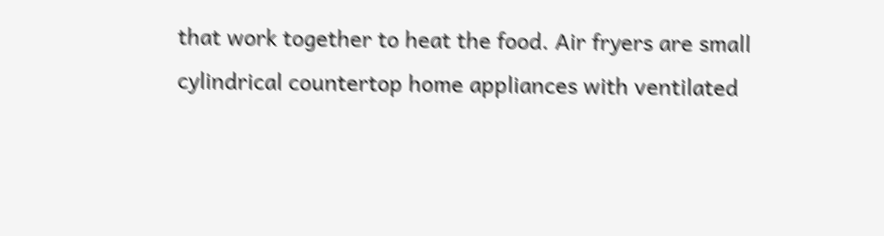that work together to heat the food. Air fryers are small cylindrical countertop home appliances with ventilated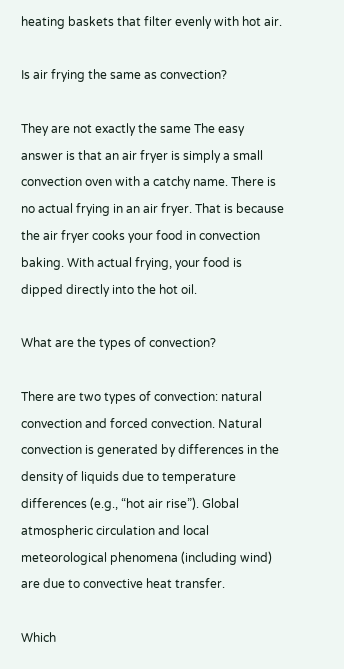heating baskets that filter evenly with hot air.

Is air frying the same as convection?

They are not exactly the same The easy answer is that an air fryer is simply a small convection oven with a catchy name. There is no actual frying in an air fryer. That is because the air fryer cooks your food in convection baking. With actual frying, your food is dipped directly into the hot oil.

What are the types of convection?

There are two types of convection: natural convection and forced convection. Natural convection is generated by differences in the density of liquids due to temperature differences (e.g., “hot air rise”). Global atmospheric circulation and local meteorological phenomena (including wind) are due to convective heat transfer.

Which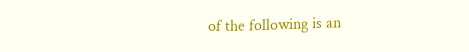of the following is an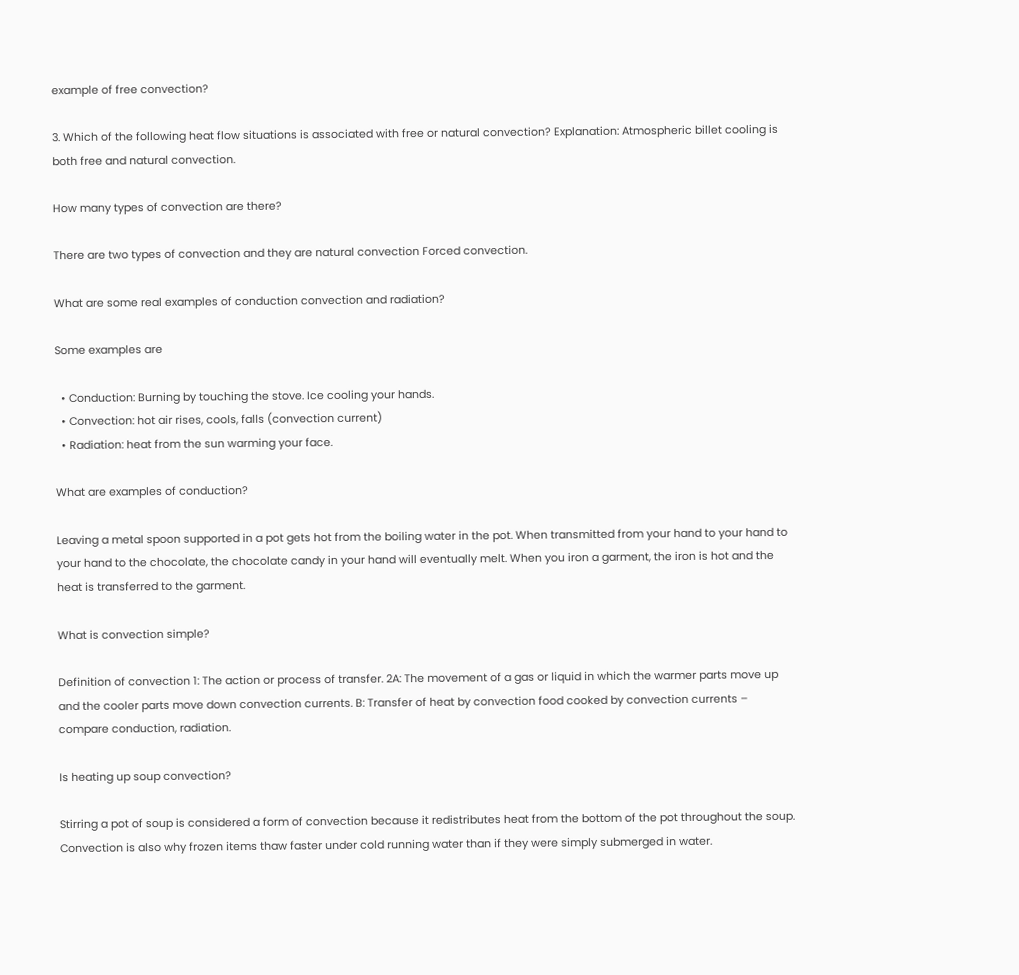example of free convection?

3. Which of the following heat flow situations is associated with free or natural convection? Explanation: Atmospheric billet cooling is both free and natural convection.

How many types of convection are there?

There are two types of convection and they are natural convection Forced convection.

What are some real examples of conduction convection and radiation?

Some examples are

  • Conduction: Burning by touching the stove. Ice cooling your hands.
  • Convection: hot air rises, cools, falls (convection current)
  • Radiation: heat from the sun warming your face.

What are examples of conduction?

Leaving a metal spoon supported in a pot gets hot from the boiling water in the pot. When transmitted from your hand to your hand to your hand to the chocolate, the chocolate candy in your hand will eventually melt. When you iron a garment, the iron is hot and the heat is transferred to the garment.

What is convection simple?

Definition of convection 1: The action or process of transfer. 2A: The movement of a gas or liquid in which the warmer parts move up and the cooler parts move down convection currents. B: Transfer of heat by convection food cooked by convection currents – compare conduction, radiation.

Is heating up soup convection?

Stirring a pot of soup is considered a form of convection because it redistributes heat from the bottom of the pot throughout the soup. Convection is also why frozen items thaw faster under cold running water than if they were simply submerged in water.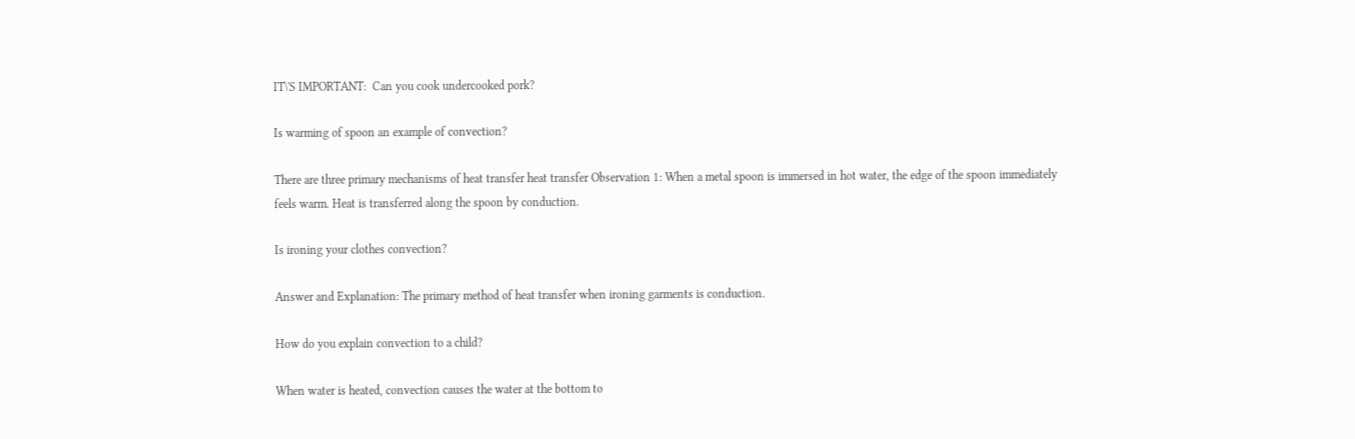IT\'S IMPORTANT:  Can you cook undercooked pork?

Is warming of spoon an example of convection?

There are three primary mechanisms of heat transfer heat transfer Observation 1: When a metal spoon is immersed in hot water, the edge of the spoon immediately feels warm. Heat is transferred along the spoon by conduction.

Is ironing your clothes convection?

Answer and Explanation: The primary method of heat transfer when ironing garments is conduction.

How do you explain convection to a child?

When water is heated, convection causes the water at the bottom to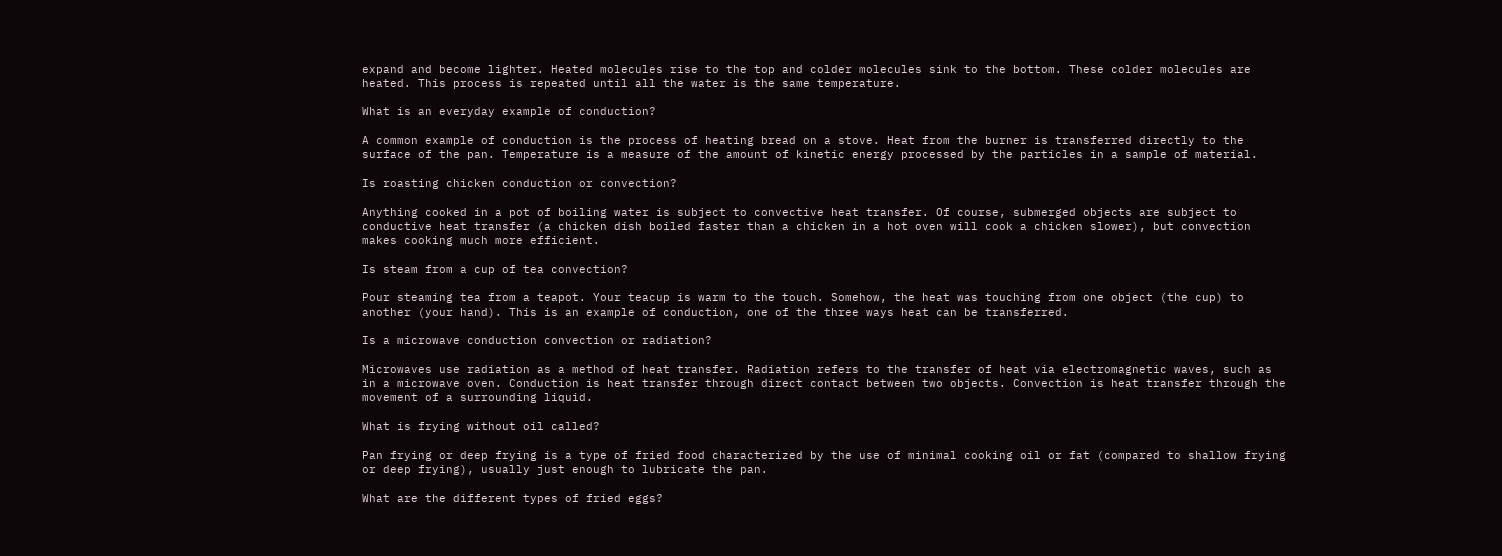expand and become lighter. Heated molecules rise to the top and colder molecules sink to the bottom. These colder molecules are heated. This process is repeated until all the water is the same temperature.

What is an everyday example of conduction?

A common example of conduction is the process of heating bread on a stove. Heat from the burner is transferred directly to the surface of the pan. Temperature is a measure of the amount of kinetic energy processed by the particles in a sample of material.

Is roasting chicken conduction or convection?

Anything cooked in a pot of boiling water is subject to convective heat transfer. Of course, submerged objects are subject to conductive heat transfer (a chicken dish boiled faster than a chicken in a hot oven will cook a chicken slower), but convection makes cooking much more efficient.

Is steam from a cup of tea convection?

Pour steaming tea from a teapot. Your teacup is warm to the touch. Somehow, the heat was touching from one object (the cup) to another (your hand). This is an example of conduction, one of the three ways heat can be transferred.

Is a microwave conduction convection or radiation?

Microwaves use radiation as a method of heat transfer. Radiation refers to the transfer of heat via electromagnetic waves, such as in a microwave oven. Conduction is heat transfer through direct contact between two objects. Convection is heat transfer through the movement of a surrounding liquid.

What is frying without oil called?

Pan frying or deep frying is a type of fried food characterized by the use of minimal cooking oil or fat (compared to shallow frying or deep frying), usually just enough to lubricate the pan.

What are the different types of fried eggs?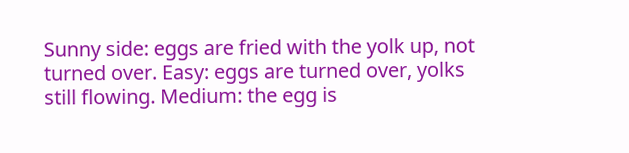Sunny side: eggs are fried with the yolk up, not turned over. Easy: eggs are turned over, yolks still flowing. Medium: the egg is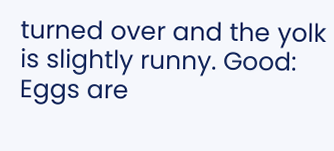turned over and the yolk is slightly runny. Good: Eggs are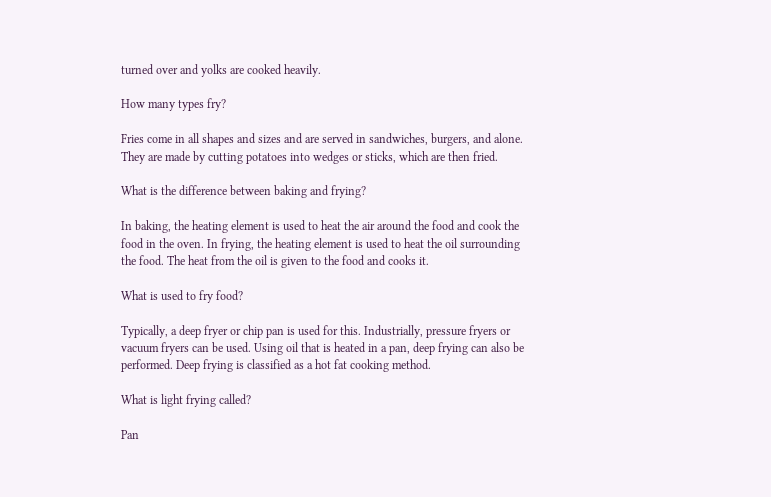turned over and yolks are cooked heavily.

How many types fry?

Fries come in all shapes and sizes and are served in sandwiches, burgers, and alone. They are made by cutting potatoes into wedges or sticks, which are then fried.

What is the difference between baking and frying?

In baking, the heating element is used to heat the air around the food and cook the food in the oven. In frying, the heating element is used to heat the oil surrounding the food. The heat from the oil is given to the food and cooks it.

What is used to fry food?

Typically, a deep fryer or chip pan is used for this. Industrially, pressure fryers or vacuum fryers can be used. Using oil that is heated in a pan, deep frying can also be performed. Deep frying is classified as a hot fat cooking method.

What is light frying called?

Pan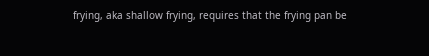frying, aka shallow frying, requires that the frying pan be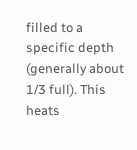filled to a specific depth (generally about 1/3 full). This heats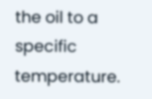the oil to a specific temperature.